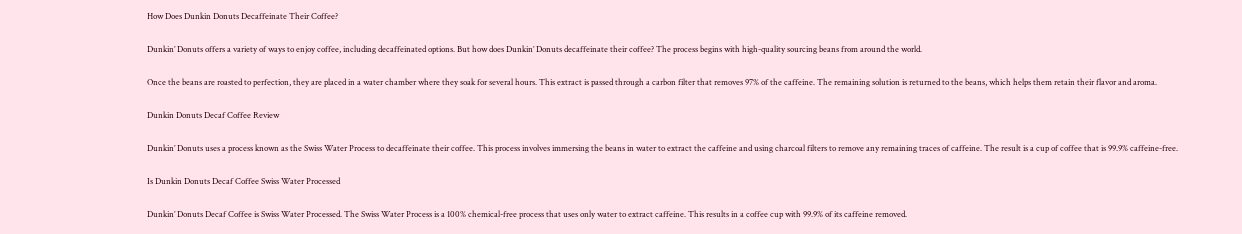How Does Dunkin Donuts Decaffeinate Their Coffee?

Dunkin’ Donuts offers a variety of ways to enjoy coffee, including decaffeinated options. But how does Dunkin’ Donuts decaffeinate their coffee? The process begins with high-quality sourcing beans from around the world.

Once the beans are roasted to perfection, they are placed in a water chamber where they soak for several hours. This extract is passed through a carbon filter that removes 97% of the caffeine. The remaining solution is returned to the beans, which helps them retain their flavor and aroma.

Dunkin Donuts Decaf Coffee Review

Dunkin’ Donuts uses a process known as the Swiss Water Process to decaffeinate their coffee. This process involves immersing the beans in water to extract the caffeine and using charcoal filters to remove any remaining traces of caffeine. The result is a cup of coffee that is 99.9% caffeine-free.

Is Dunkin Donuts Decaf Coffee Swiss Water Processed

Dunkin’ Donuts Decaf Coffee is Swiss Water Processed. The Swiss Water Process is a 100% chemical-free process that uses only water to extract caffeine. This results in a coffee cup with 99.9% of its caffeine removed.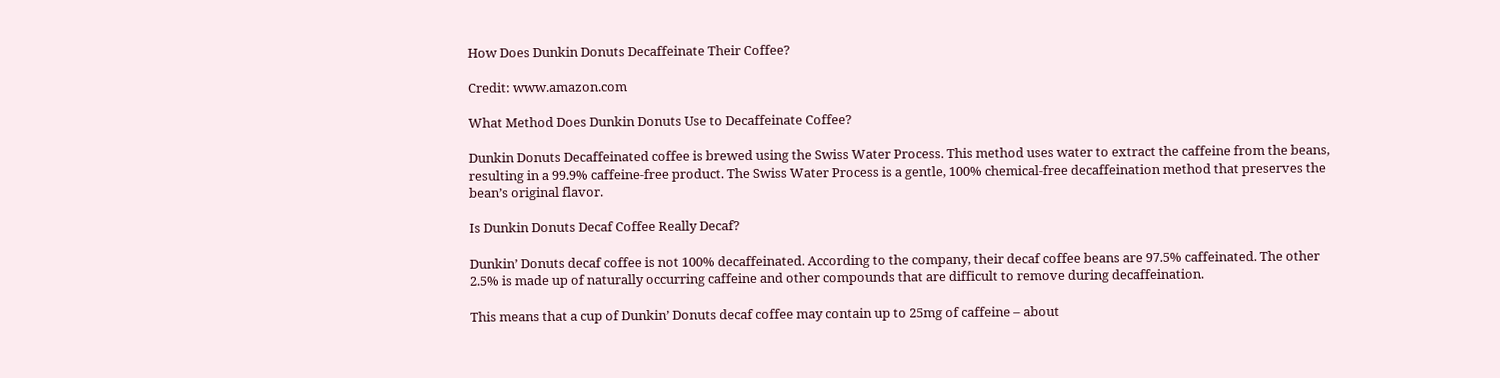How Does Dunkin Donuts Decaffeinate Their Coffee?

Credit: www.amazon.com

What Method Does Dunkin Donuts Use to Decaffeinate Coffee?

Dunkin Donuts Decaffeinated coffee is brewed using the Swiss Water Process. This method uses water to extract the caffeine from the beans, resulting in a 99.9% caffeine-free product. The Swiss Water Process is a gentle, 100% chemical-free decaffeination method that preserves the bean’s original flavor.

Is Dunkin Donuts Decaf Coffee Really Decaf?

Dunkin’ Donuts decaf coffee is not 100% decaffeinated. According to the company, their decaf coffee beans are 97.5% caffeinated. The other 2.5% is made up of naturally occurring caffeine and other compounds that are difficult to remove during decaffeination.

This means that a cup of Dunkin’ Donuts decaf coffee may contain up to 25mg of caffeine – about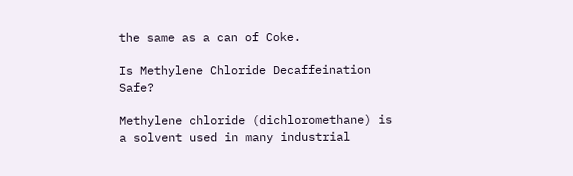the same as a can of Coke.

Is Methylene Chloride Decaffeination Safe?

Methylene chloride (dichloromethane) is a solvent used in many industrial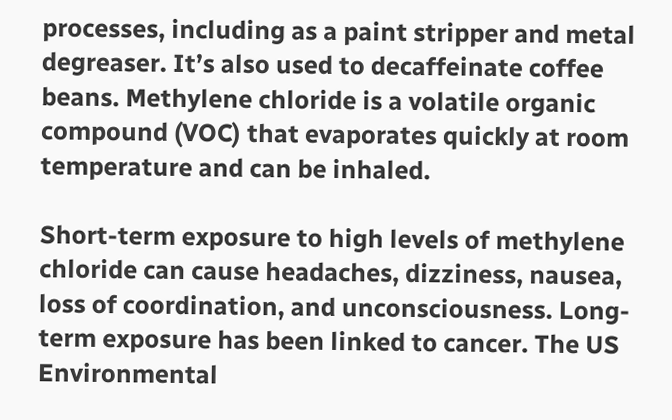processes, including as a paint stripper and metal degreaser. It’s also used to decaffeinate coffee beans. Methylene chloride is a volatile organic compound (VOC) that evaporates quickly at room temperature and can be inhaled.

Short-term exposure to high levels of methylene chloride can cause headaches, dizziness, nausea, loss of coordination, and unconsciousness. Long-term exposure has been linked to cancer. The US Environmental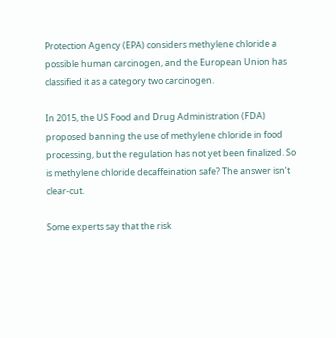Protection Agency (EPA) considers methylene chloride a possible human carcinogen, and the European Union has classified it as a category two carcinogen.

In 2015, the US Food and Drug Administration (FDA) proposed banning the use of methylene chloride in food processing, but the regulation has not yet been finalized. So is methylene chloride decaffeination safe? The answer isn’t clear-cut.

Some experts say that the risk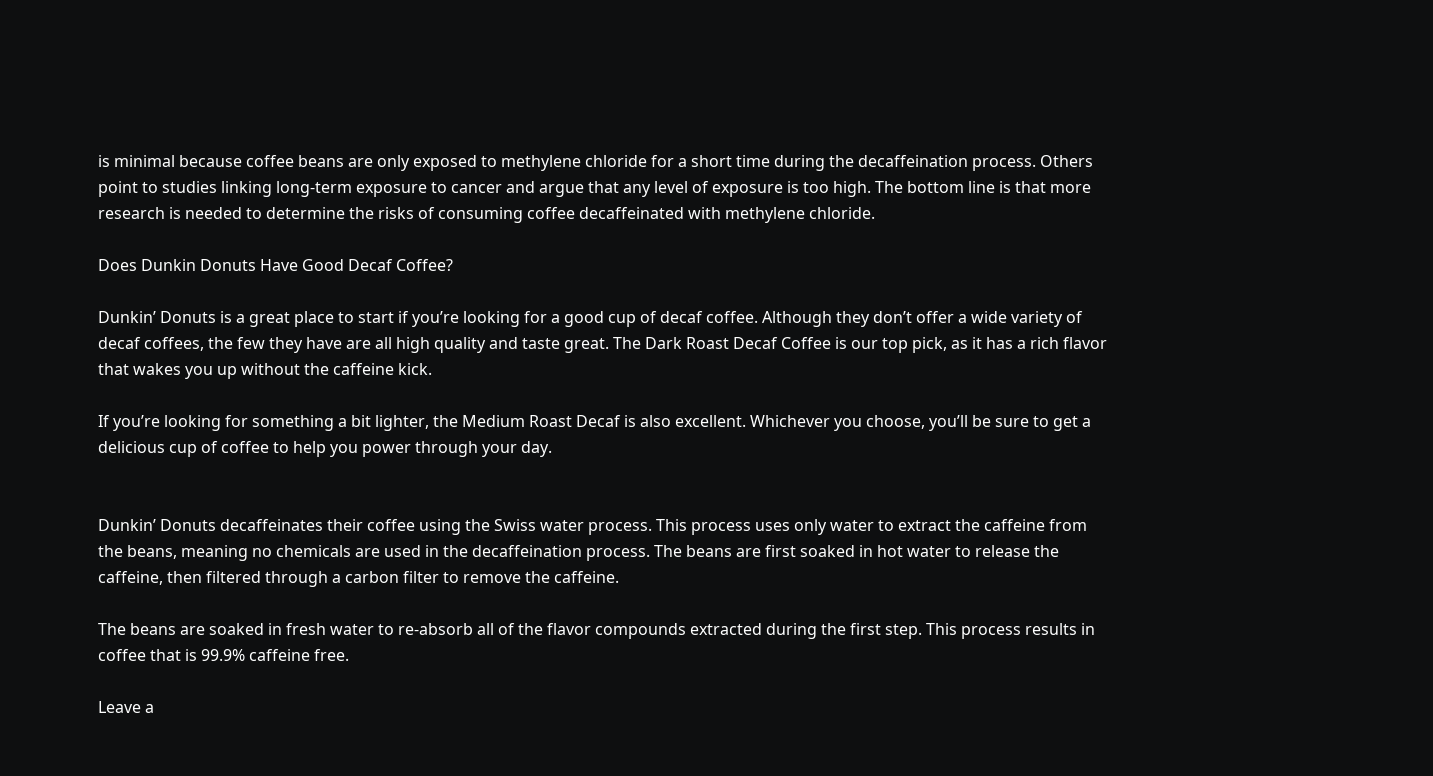is minimal because coffee beans are only exposed to methylene chloride for a short time during the decaffeination process. Others point to studies linking long-term exposure to cancer and argue that any level of exposure is too high. The bottom line is that more research is needed to determine the risks of consuming coffee decaffeinated with methylene chloride.

Does Dunkin Donuts Have Good Decaf Coffee?

Dunkin’ Donuts is a great place to start if you’re looking for a good cup of decaf coffee. Although they don’t offer a wide variety of decaf coffees, the few they have are all high quality and taste great. The Dark Roast Decaf Coffee is our top pick, as it has a rich flavor that wakes you up without the caffeine kick.

If you’re looking for something a bit lighter, the Medium Roast Decaf is also excellent. Whichever you choose, you’ll be sure to get a delicious cup of coffee to help you power through your day.


Dunkin’ Donuts decaffeinates their coffee using the Swiss water process. This process uses only water to extract the caffeine from the beans, meaning no chemicals are used in the decaffeination process. The beans are first soaked in hot water to release the caffeine, then filtered through a carbon filter to remove the caffeine.

The beans are soaked in fresh water to re-absorb all of the flavor compounds extracted during the first step. This process results in coffee that is 99.9% caffeine free.

Leave a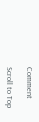Comment

Scroll to Top